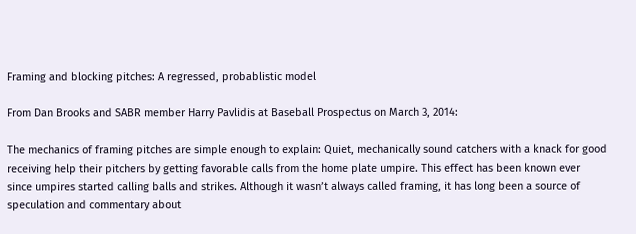Framing and blocking pitches: A regressed, probablistic model

From Dan Brooks and SABR member Harry Pavlidis at Baseball Prospectus on March 3, 2014:

The mechanics of framing pitches are simple enough to explain: Quiet, mechanically sound catchers with a knack for good receiving help their pitchers by getting favorable calls from the home plate umpire. This effect has been known ever since umpires started calling balls and strikes. Although it wasn’t always called framing, it has long been a source of speculation and commentary about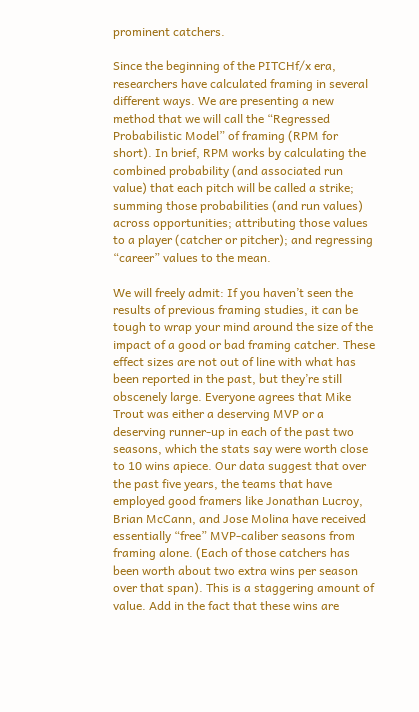prominent catchers.

Since the beginning of the PITCHf/x era, researchers have calculated framing in several different ways. We are presenting a new method that we will call the “Regressed Probabilistic Model” of framing (RPM for short). In brief, RPM works by calculating the combined probability (and associated run value) that each pitch will be called a strike; summing those probabilities (and run values) across opportunities; attributing those values to a player (catcher or pitcher); and regressing “career” values to the mean.

We will freely admit: If you haven’t seen the results of previous framing studies, it can be tough to wrap your mind around the size of the impact of a good or bad framing catcher. These effect sizes are not out of line with what has been reported in the past, but they’re still obscenely large. Everyone agrees that Mike Trout was either a deserving MVP or a deserving runner-up in each of the past two seasons, which the stats say were worth close to 10 wins apiece. Our data suggest that over the past five years, the teams that have employed good framers like Jonathan Lucroy, Brian McCann, and Jose Molina have received essentially “free” MVP-caliber seasons from framing alone. (Each of those catchers has been worth about two extra wins per season over that span). This is a staggering amount of value. Add in the fact that these wins are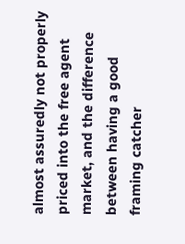almost assuredly not properly priced into the free agent market, and the difference between having a good framing catcher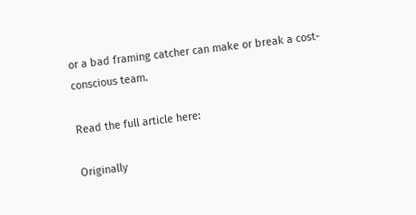or a bad framing catcher can make or break a cost-conscious team.

Read the full article here:

Originally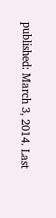published: March 3, 2014. Last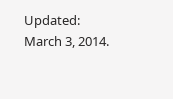Updated: March 3, 2014.